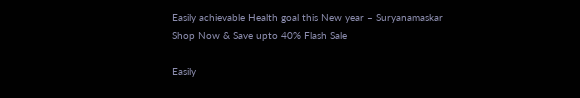Easily achievable Health goal this New year – Suryanamaskar
Shop Now & Save upto 40% Flash Sale

Easily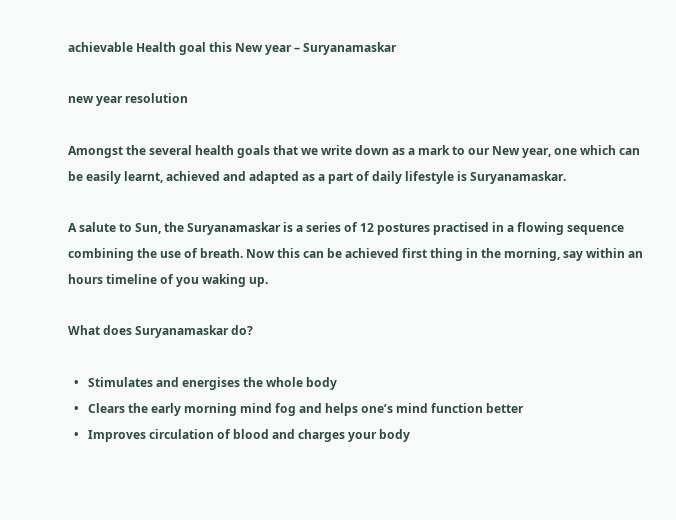achievable Health goal this New year – Suryanamaskar

new year resolution

Amongst the several health goals that we write down as a mark to our New year, one which can be easily learnt, achieved and adapted as a part of daily lifestyle is Suryanamaskar.

A salute to Sun, the Suryanamaskar is a series of 12 postures practised in a flowing sequence combining the use of breath. Now this can be achieved first thing in the morning, say within an hours timeline of you waking up.

What does Suryanamaskar do?

  •   Stimulates and energises the whole body
  •   Clears the early morning mind fog and helps one’s mind function better
  •   Improves circulation of blood and charges your body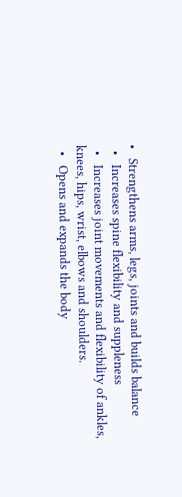•   Strengthens arms, legs, joints and builds balance
  •   Increases spine flexibility and suppleness
  •   Increases joint movements and flexibility of ankles, knees, hips, wrist, elbows and shoulders.
  •   Opens and expands the body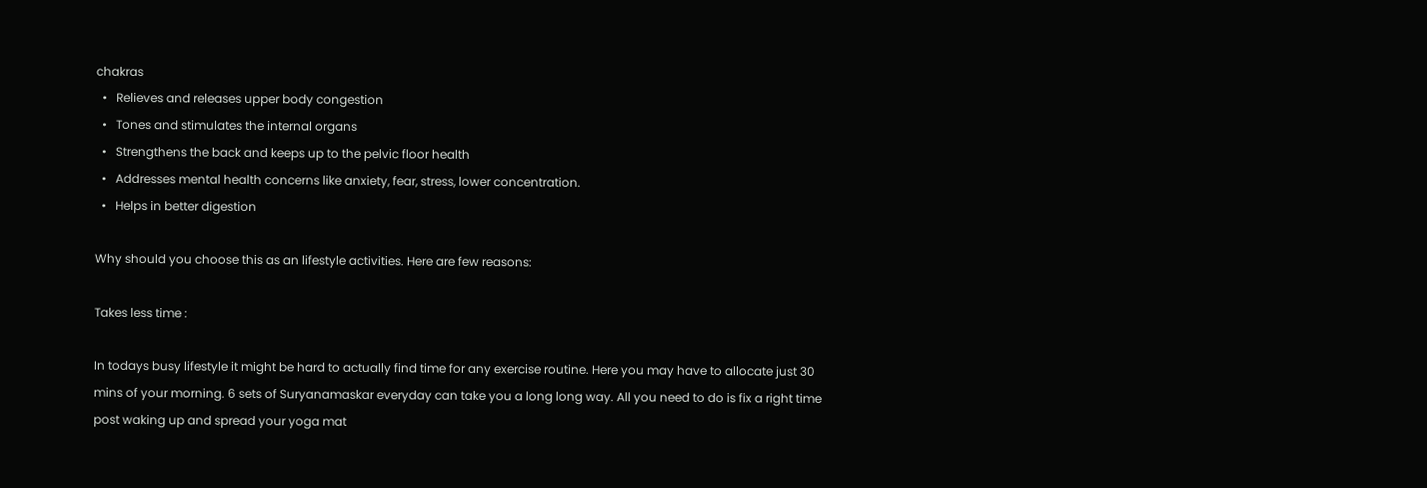chakras
  •   Relieves and releases upper body congestion
  •   Tones and stimulates the internal organs
  •   Strengthens the back and keeps up to the pelvic floor health
  •   Addresses mental health concerns like anxiety, fear, stress, lower concentration.
  •   Helps in better digestion

Why should you choose this as an lifestyle activities. Here are few reasons:

Takes less time :

In todays busy lifestyle it might be hard to actually find time for any exercise routine. Here you may have to allocate just 30 mins of your morning. 6 sets of Suryanamaskar everyday can take you a long long way. All you need to do is fix a right time post waking up and spread your yoga mat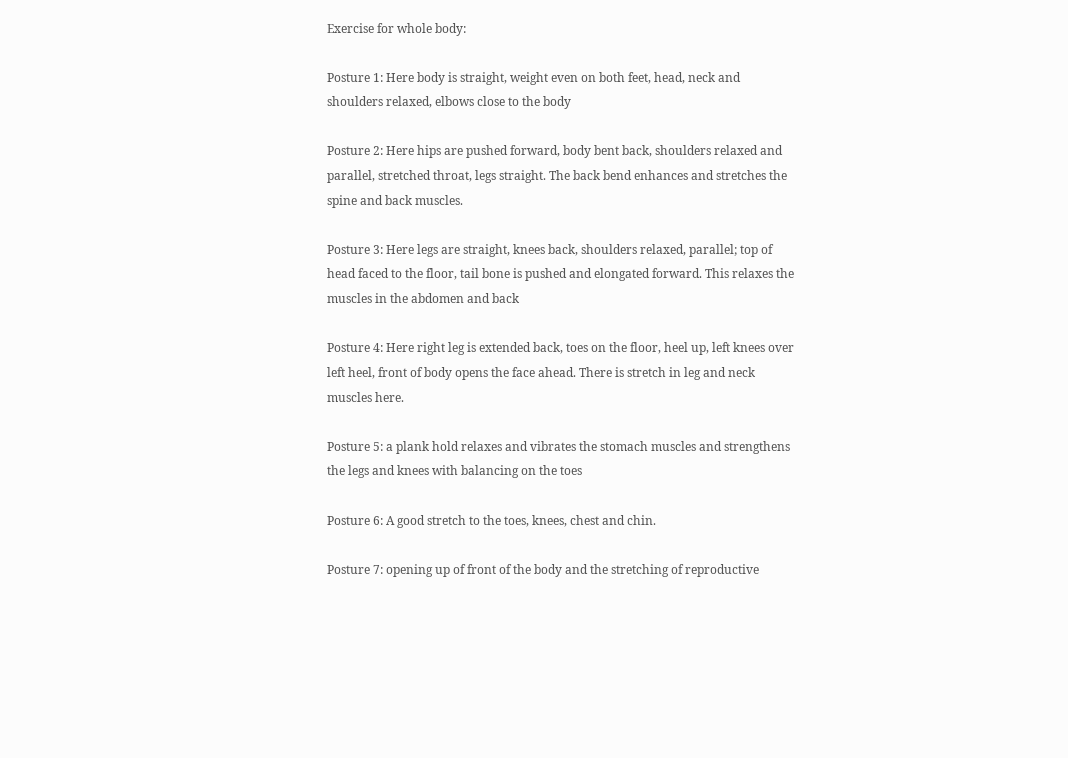Exercise for whole body:

Posture 1: Here body is straight, weight even on both feet, head, neck and shoulders relaxed, elbows close to the body

Posture 2: Here hips are pushed forward, body bent back, shoulders relaxed and parallel, stretched throat, legs straight. The back bend enhances and stretches the spine and back muscles.

Posture 3: Here legs are straight, knees back, shoulders relaxed, parallel; top of head faced to the floor, tail bone is pushed and elongated forward. This relaxes the muscles in the abdomen and back

Posture 4: Here right leg is extended back, toes on the floor, heel up, left knees over left heel, front of body opens the face ahead. There is stretch in leg and neck muscles here.

Posture 5: a plank hold relaxes and vibrates the stomach muscles and strengthens the legs and knees with balancing on the toes

Posture 6: A good stretch to the toes, knees, chest and chin.

Posture 7: opening up of front of the body and the stretching of reproductive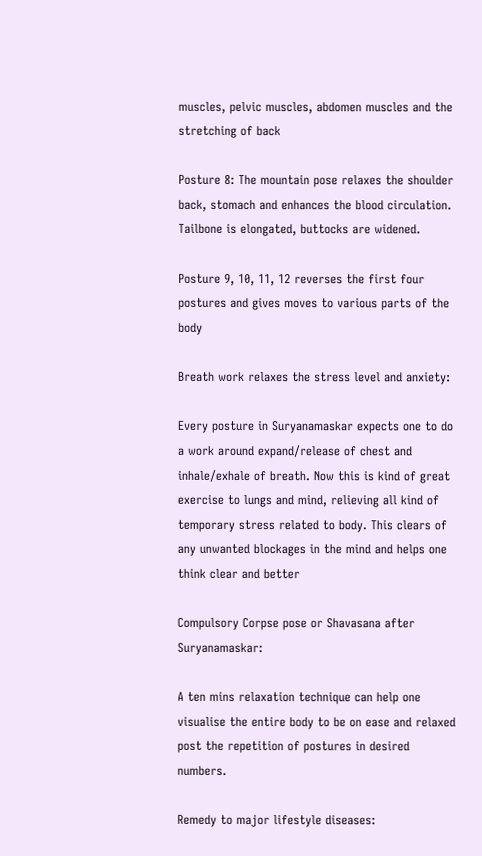muscles, pelvic muscles, abdomen muscles and the stretching of back

Posture 8: The mountain pose relaxes the shoulder back, stomach and enhances the blood circulation. Tailbone is elongated, buttocks are widened.

Posture 9, 10, 11, 12 reverses the first four postures and gives moves to various parts of the body

Breath work relaxes the stress level and anxiety:

Every posture in Suryanamaskar expects one to do a work around expand/release of chest and inhale/exhale of breath. Now this is kind of great exercise to lungs and mind, relieving all kind of temporary stress related to body. This clears of any unwanted blockages in the mind and helps one think clear and better

Compulsory Corpse pose or Shavasana after Suryanamaskar:

A ten mins relaxation technique can help one visualise the entire body to be on ease and relaxed post the repetition of postures in desired numbers.

Remedy to major lifestyle diseases: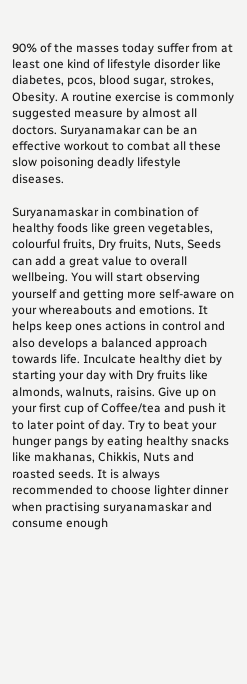90% of the masses today suffer from at least one kind of lifestyle disorder like diabetes, pcos, blood sugar, strokes, Obesity. A routine exercise is commonly suggested measure by almost all doctors. Suryanamakar can be an effective workout to combat all these slow poisoning deadly lifestyle diseases.

Suryanamaskar in combination of healthy foods like green vegetables, colourful fruits, Dry fruits, Nuts, Seeds can add a great value to overall wellbeing. You will start observing yourself and getting more self-aware on your whereabouts and emotions. It helps keep ones actions in control and also develops a balanced approach towards life. Inculcate healthy diet by starting your day with Dry fruits like almonds, walnuts, raisins. Give up on your first cup of Coffee/tea and push it to later point of day. Try to beat your hunger pangs by eating healthy snacks like makhanas, Chikkis, Nuts and roasted seeds. It is always recommended to choose lighter dinner when practising suryanamaskar and consume enough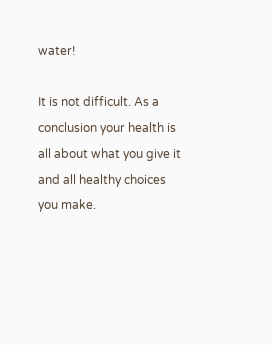water!

It is not difficult. As a conclusion your health is all about what you give it and all healthy choices you make.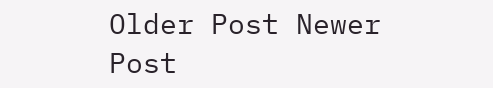Older Post Newer Post